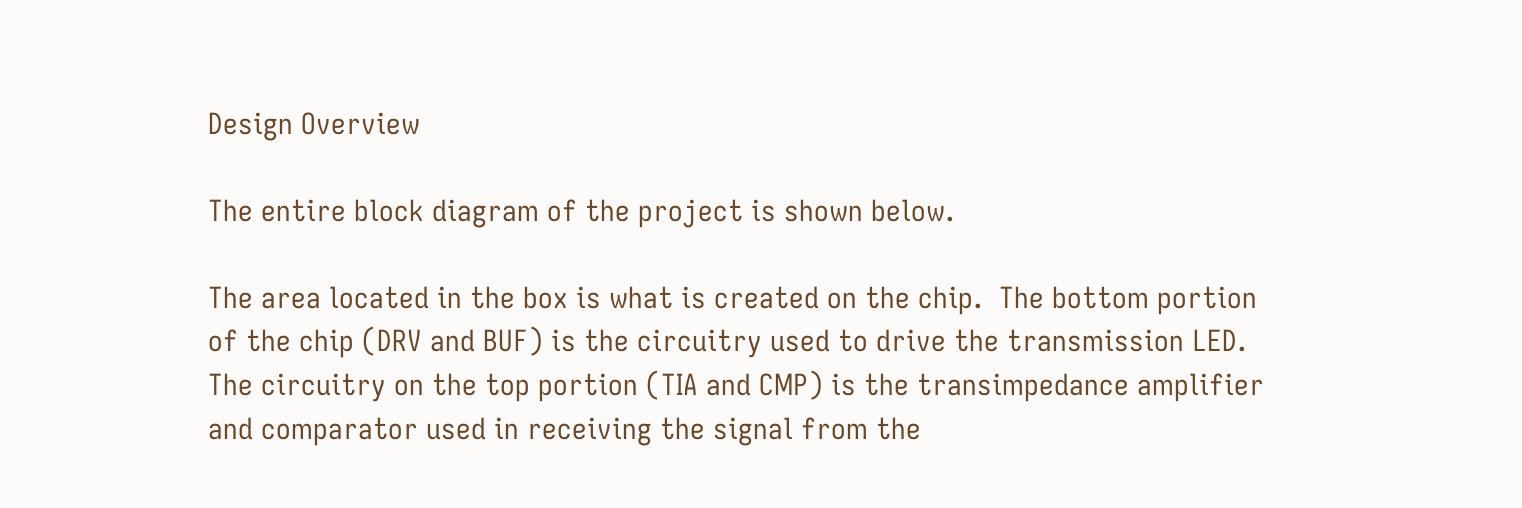Design Overview

The entire block diagram of the project is shown below.

The area located in the box is what is created on the chip.  The bottom portion of the chip (DRV and BUF) is the circuitry used to drive the transmission LED.  The circuitry on the top portion (TIA and CMP) is the transimpedance amplifier and comparator used in receiving the signal from the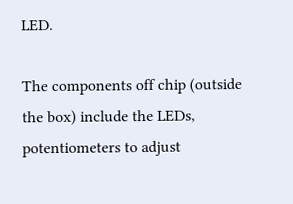LED.

The components off chip (outside the box) include the LEDs, potentiometers to adjust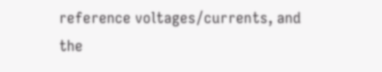reference voltages/currents, and the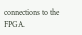connections to the FPGA.